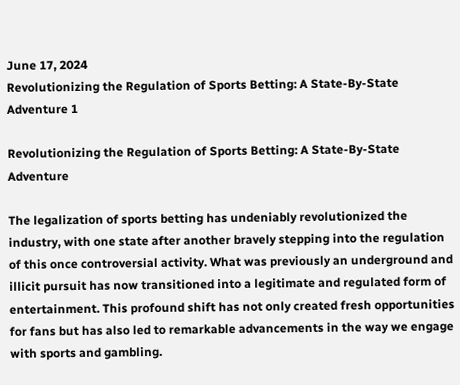June 17, 2024
Revolutionizing the Regulation of Sports Betting: A State-By-State Adventure 1

Revolutionizing the Regulation of Sports Betting: A State-By-State Adventure

The legalization of sports betting has undeniably revolutionized the industry, with one state after another bravely stepping into the regulation of this once controversial activity. What was previously an underground and illicit pursuit has now transitioned into a legitimate and regulated form of entertainment. This profound shift has not only created fresh opportunities for fans but has also led to remarkable advancements in the way we engage with sports and gambling.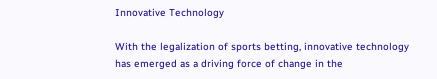Innovative Technology

With the legalization of sports betting, innovative technology has emerged as a driving force of change in the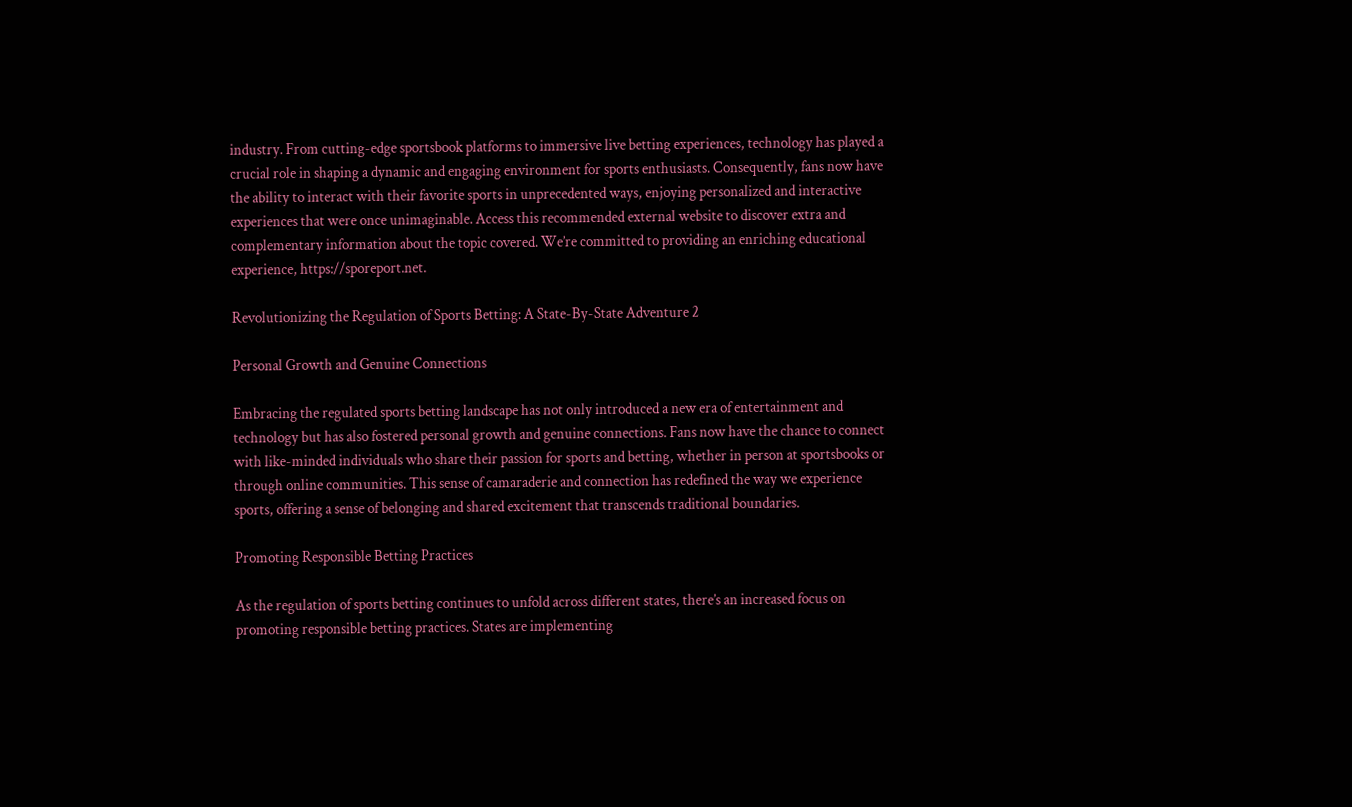industry. From cutting-edge sportsbook platforms to immersive live betting experiences, technology has played a crucial role in shaping a dynamic and engaging environment for sports enthusiasts. Consequently, fans now have the ability to interact with their favorite sports in unprecedented ways, enjoying personalized and interactive experiences that were once unimaginable. Access this recommended external website to discover extra and complementary information about the topic covered. We’re committed to providing an enriching educational experience, https://sporeport.net.

Revolutionizing the Regulation of Sports Betting: A State-By-State Adventure 2

Personal Growth and Genuine Connections

Embracing the regulated sports betting landscape has not only introduced a new era of entertainment and technology but has also fostered personal growth and genuine connections. Fans now have the chance to connect with like-minded individuals who share their passion for sports and betting, whether in person at sportsbooks or through online communities. This sense of camaraderie and connection has redefined the way we experience sports, offering a sense of belonging and shared excitement that transcends traditional boundaries.

Promoting Responsible Betting Practices

As the regulation of sports betting continues to unfold across different states, there’s an increased focus on promoting responsible betting practices. States are implementing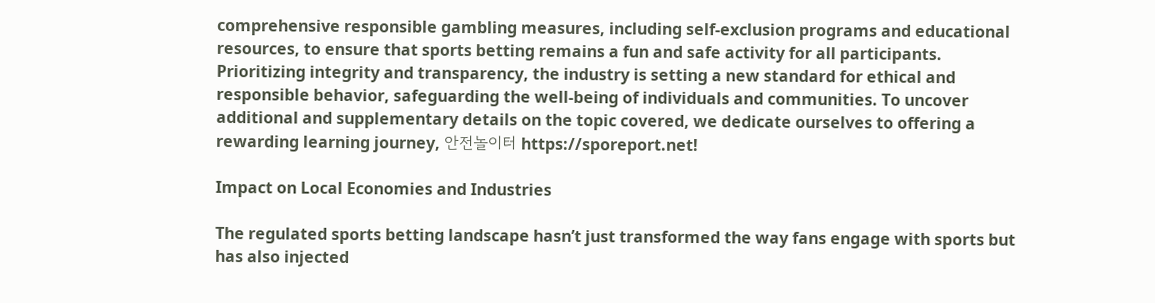comprehensive responsible gambling measures, including self-exclusion programs and educational resources, to ensure that sports betting remains a fun and safe activity for all participants. Prioritizing integrity and transparency, the industry is setting a new standard for ethical and responsible behavior, safeguarding the well-being of individuals and communities. To uncover additional and supplementary details on the topic covered, we dedicate ourselves to offering a rewarding learning journey, 안전놀이터 https://sporeport.net!

Impact on Local Economies and Industries

The regulated sports betting landscape hasn’t just transformed the way fans engage with sports but has also injected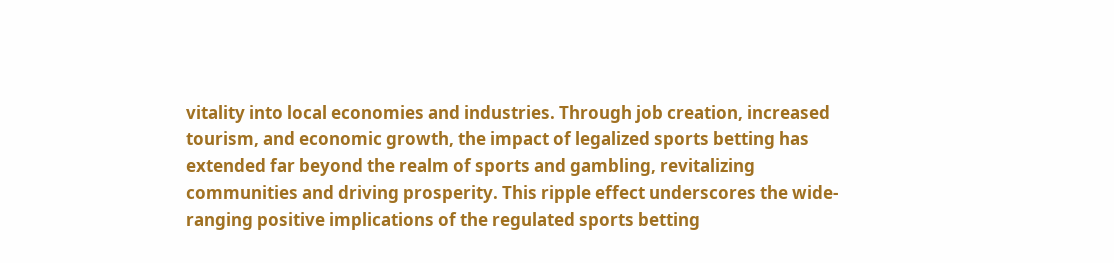vitality into local economies and industries. Through job creation, increased tourism, and economic growth, the impact of legalized sports betting has extended far beyond the realm of sports and gambling, revitalizing communities and driving prosperity. This ripple effect underscores the wide-ranging positive implications of the regulated sports betting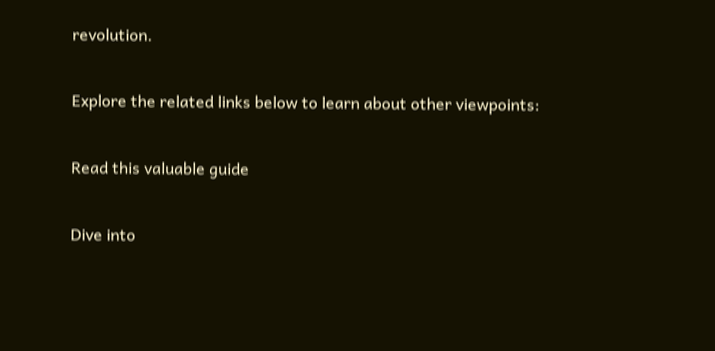revolution.

Explore the related links below to learn about other viewpoints:

Read this valuable guide

Dive into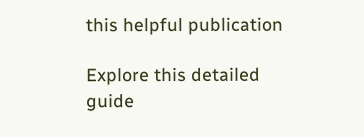this helpful publication

Explore this detailed guide